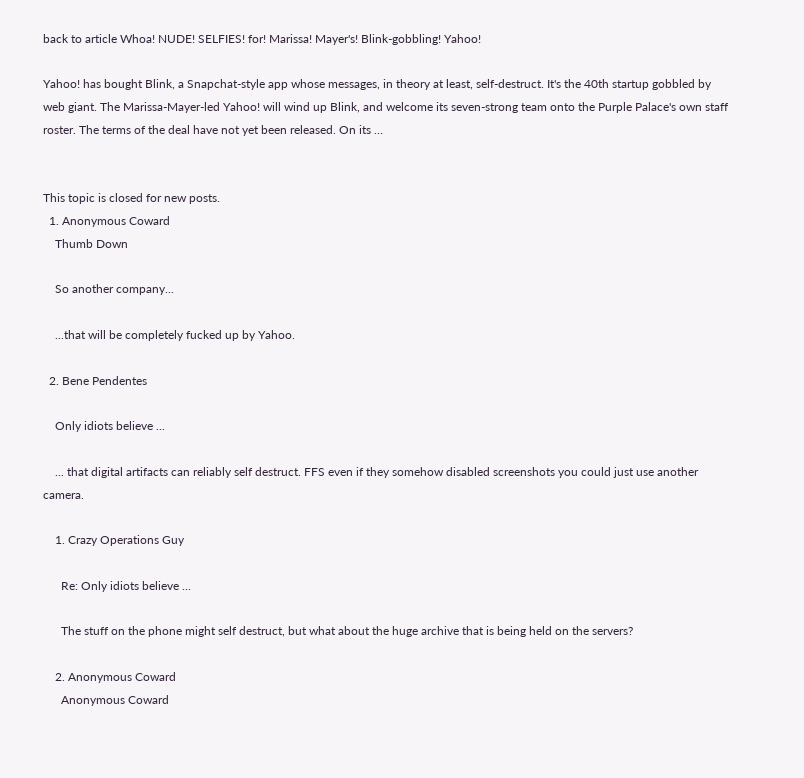back to article Whoa! NUDE! SELFIES! for! Marissa! Mayer's! Blink-gobbling! Yahoo!

Yahoo! has bought Blink, a Snapchat-style app whose messages, in theory at least, self-destruct. It's the 40th startup gobbled by web giant. The Marissa-Mayer-led Yahoo! will wind up Blink, and welcome its seven-strong team onto the Purple Palace's own staff roster. The terms of the deal have not yet been released. On its …


This topic is closed for new posts.
  1. Anonymous Coward
    Thumb Down

    So another company...

    ...that will be completely fucked up by Yahoo.

  2. Bene Pendentes

    Only idiots believe ...

    ... that digital artifacts can reliably self destruct. FFS even if they somehow disabled screenshots you could just use another camera.

    1. Crazy Operations Guy

      Re: Only idiots believe ...

      The stuff on the phone might self destruct, but what about the huge archive that is being held on the servers?

    2. Anonymous Coward
      Anonymous Coward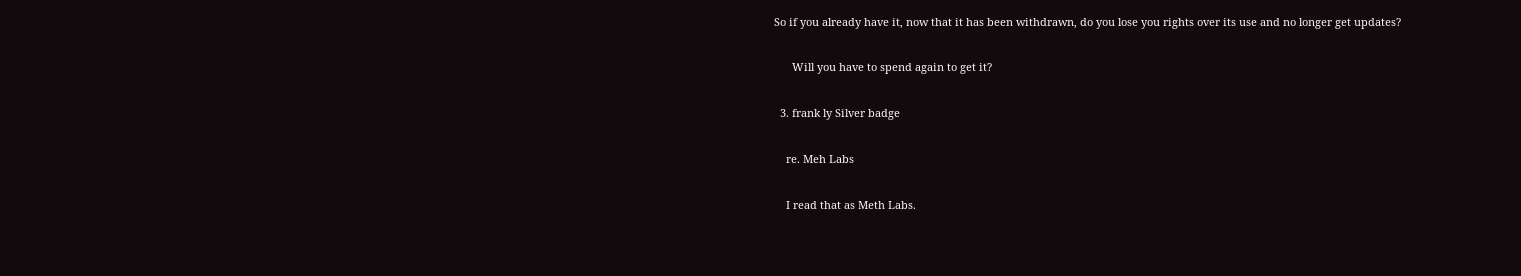So if you already have it, now that it has been withdrawn, do you lose you rights over its use and no longer get updates?

      Will you have to spend again to get it?

  3. frank ly Silver badge

    re. Meh Labs

    I read that as Meth Labs.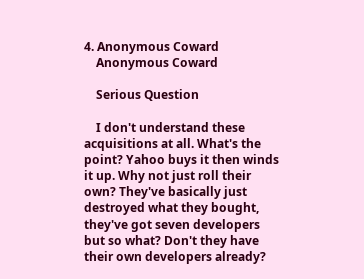4. Anonymous Coward
    Anonymous Coward

    Serious Question

    I don't understand these acquisitions at all. What's the point? Yahoo buys it then winds it up. Why not just roll their own? They've basically just destroyed what they bought, they've got seven developers but so what? Don't they have their own developers already?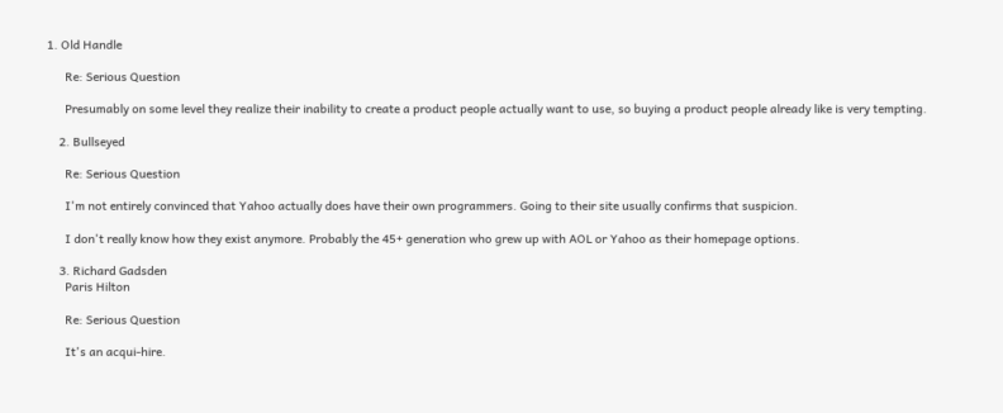1. Old Handle

      Re: Serious Question

      Presumably on some level they realize their inability to create a product people actually want to use, so buying a product people already like is very tempting.

    2. Bullseyed

      Re: Serious Question

      I'm not entirely convinced that Yahoo actually does have their own programmers. Going to their site usually confirms that suspicion.

      I don't really know how they exist anymore. Probably the 45+ generation who grew up with AOL or Yahoo as their homepage options.

    3. Richard Gadsden
      Paris Hilton

      Re: Serious Question

      It's an acqui-hire.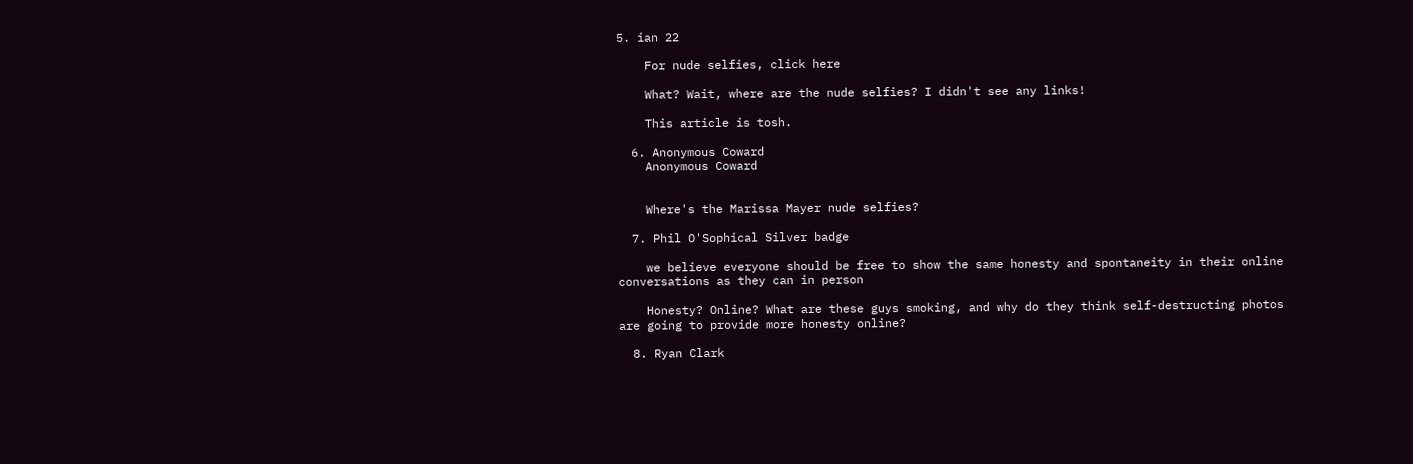5. ian 22

    For nude selfies, click here

    What? Wait, where are the nude selfies? I didn't see any links!

    This article is tosh.

  6. Anonymous Coward
    Anonymous Coward


    Where's the Marissa Mayer nude selfies?

  7. Phil O'Sophical Silver badge

    we believe everyone should be free to show the same honesty and spontaneity in their online conversations as they can in person

    Honesty? Online? What are these guys smoking, and why do they think self-destructing photos are going to provide more honesty online?

  8. Ryan Clark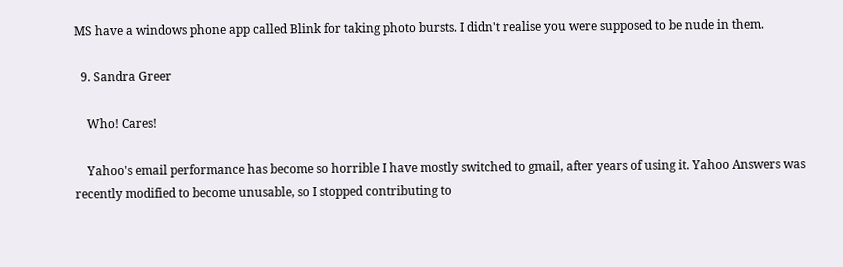MS have a windows phone app called Blink for taking photo bursts. I didn't realise you were supposed to be nude in them.

  9. Sandra Greer

    Who! Cares!

    Yahoo's email performance has become so horrible I have mostly switched to gmail, after years of using it. Yahoo Answers was recently modified to become unusable, so I stopped contributing to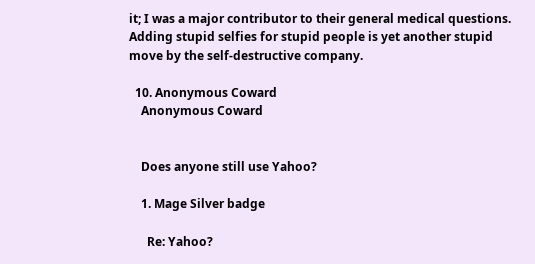it; I was a major contributor to their general medical questions. Adding stupid selfies for stupid people is yet another stupid move by the self-destructive company.

  10. Anonymous Coward
    Anonymous Coward


    Does anyone still use Yahoo?

    1. Mage Silver badge

      Re: Yahoo?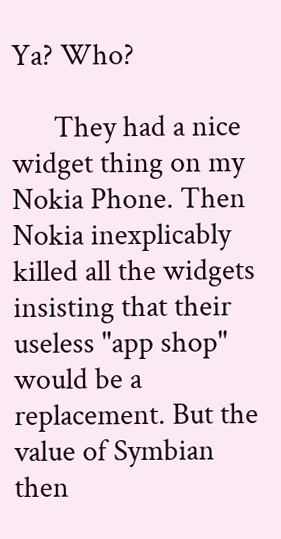Ya? Who?

      They had a nice widget thing on my Nokia Phone. Then Nokia inexplicably killed all the widgets insisting that their useless "app shop" would be a replacement. But the value of Symbian then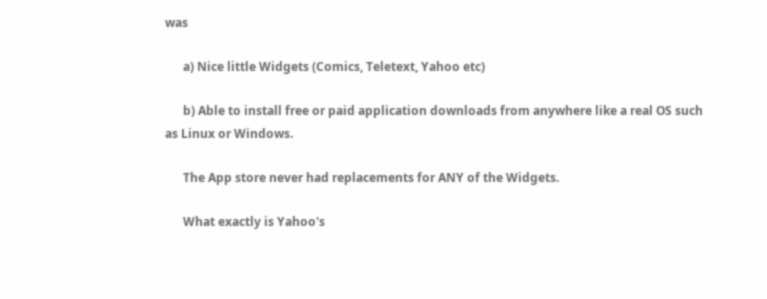was

      a) Nice little Widgets (Comics, Teletext, Yahoo etc)

      b) Able to install free or paid application downloads from anywhere like a real OS such as Linux or Windows.

      The App store never had replacements for ANY of the Widgets.

      What exactly is Yahoo's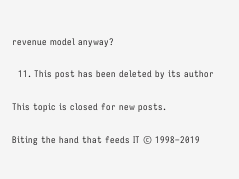revenue model anyway?

  11. This post has been deleted by its author

This topic is closed for new posts.

Biting the hand that feeds IT © 1998–2019